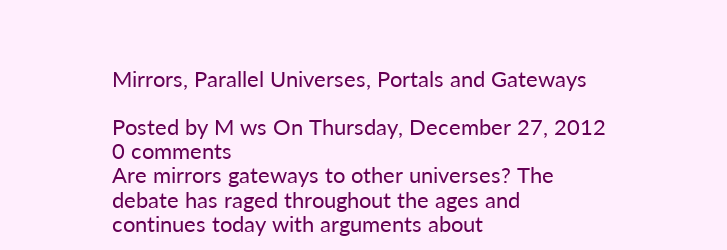Mirrors, Parallel Universes, Portals and Gateways

Posted by M ws On Thursday, December 27, 2012 0 comments
Are mirrors gateways to other universes? The debate has raged throughout the ages and continues today with arguments about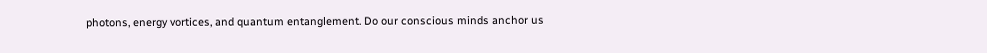photons, energy vortices, and quantum entanglement. Do our conscious minds anchor us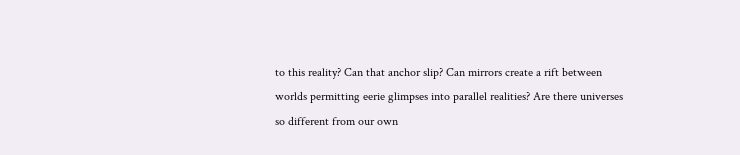to this reality? Can that anchor slip? Can mirrors create a rift between worlds permitting eerie glimpses into parallel realities? Are there universes so different from our own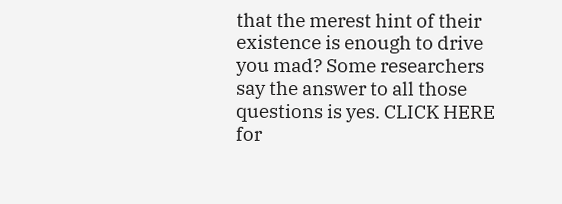that the merest hint of their existence is enough to drive you mad? Some researchers say the answer to all those questions is yes. CLICK HERE for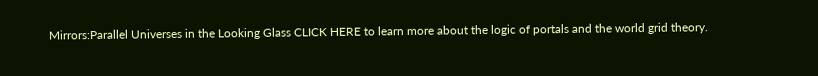Mirrors:Parallel Universes in the Looking Glass CLICK HERE to learn more about the logic of portals and the world grid theory.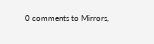0 comments to Mirrors,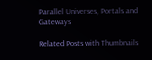Parallel Universes, Portals and Gateways

Related Posts with Thumbnails